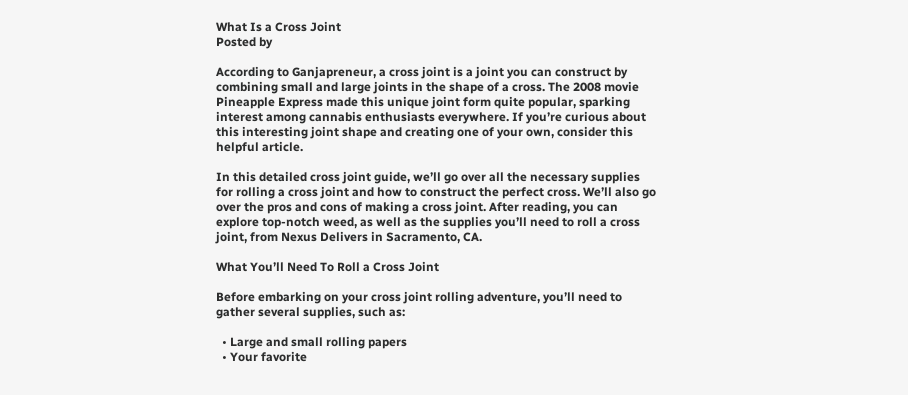What Is a Cross Joint
Posted by

According to Ganjapreneur, a cross joint is a joint you can construct by combining small and large joints in the shape of a cross. The 2008 movie Pineapple Express made this unique joint form quite popular, sparking interest among cannabis enthusiasts everywhere. If you’re curious about this interesting joint shape and creating one of your own, consider this helpful article.

In this detailed cross joint guide, we’ll go over all the necessary supplies for rolling a cross joint and how to construct the perfect cross. We’ll also go over the pros and cons of making a cross joint. After reading, you can explore top-notch weed, as well as the supplies you’ll need to roll a cross joint, from Nexus Delivers in Sacramento, CA.

What You’ll Need To Roll a Cross Joint

Before embarking on your cross joint rolling adventure, you’ll need to gather several supplies, such as:

  • Large and small rolling papers
  • Your favorite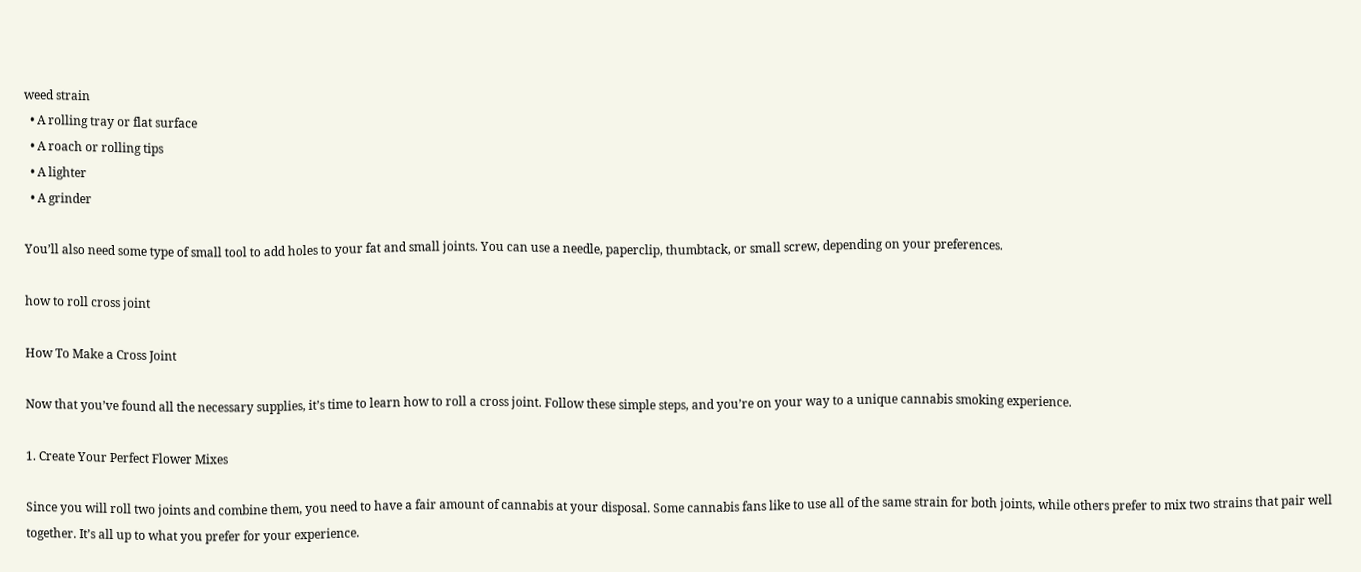weed strain
  • A rolling tray or flat surface
  • A roach or rolling tips
  • A lighter
  • A grinder

You’ll also need some type of small tool to add holes to your fat and small joints. You can use a needle, paperclip, thumbtack, or small screw, depending on your preferences.

how to roll cross joint

How To Make a Cross Joint

Now that you’ve found all the necessary supplies, it’s time to learn how to roll a cross joint. Follow these simple steps, and you’re on your way to a unique cannabis smoking experience.

1. Create Your Perfect Flower Mixes

Since you will roll two joints and combine them, you need to have a fair amount of cannabis at your disposal. Some cannabis fans like to use all of the same strain for both joints, while others prefer to mix two strains that pair well together. It’s all up to what you prefer for your experience.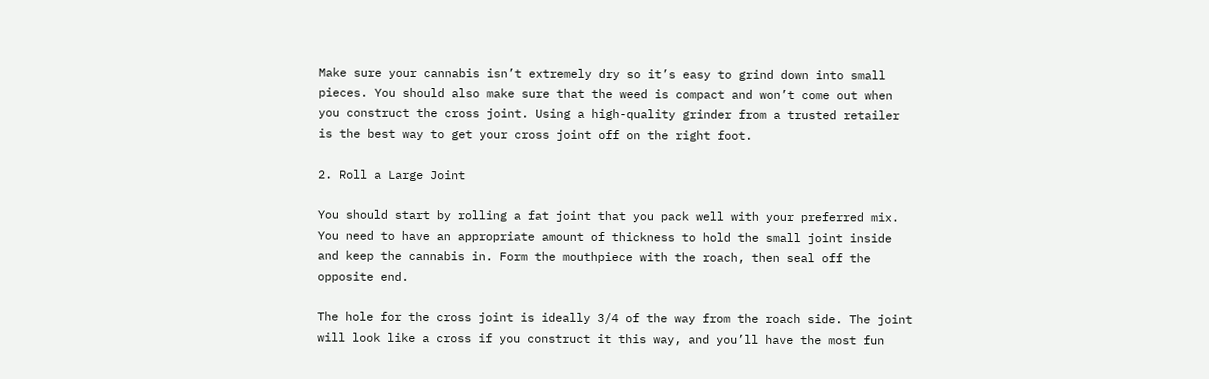Make sure your cannabis isn’t extremely dry so it’s easy to grind down into small pieces. You should also make sure that the weed is compact and won’t come out when you construct the cross joint. Using a high-quality grinder from a trusted retailer is the best way to get your cross joint off on the right foot.

2. Roll a Large Joint

You should start by rolling a fat joint that you pack well with your preferred mix. You need to have an appropriate amount of thickness to hold the small joint inside and keep the cannabis in. Form the mouthpiece with the roach, then seal off the opposite end.

The hole for the cross joint is ideally 3/4 of the way from the roach side. The joint will look like a cross if you construct it this way, and you’ll have the most fun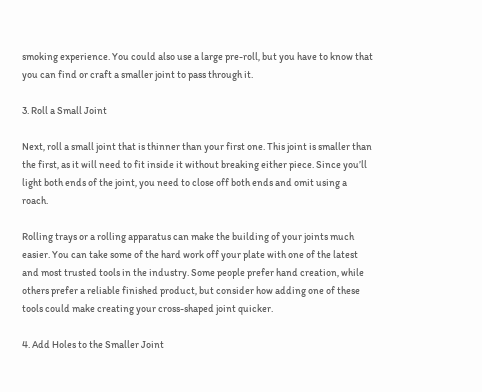smoking experience. You could also use a large pre-roll, but you have to know that you can find or craft a smaller joint to pass through it.

3. Roll a Small Joint

Next, roll a small joint that is thinner than your first one. This joint is smaller than the first, as it will need to fit inside it without breaking either piece. Since you’ll light both ends of the joint, you need to close off both ends and omit using a roach.

Rolling trays or a rolling apparatus can make the building of your joints much easier. You can take some of the hard work off your plate with one of the latest and most trusted tools in the industry. Some people prefer hand creation, while others prefer a reliable finished product, but consider how adding one of these tools could make creating your cross-shaped joint quicker.

4. Add Holes to the Smaller Joint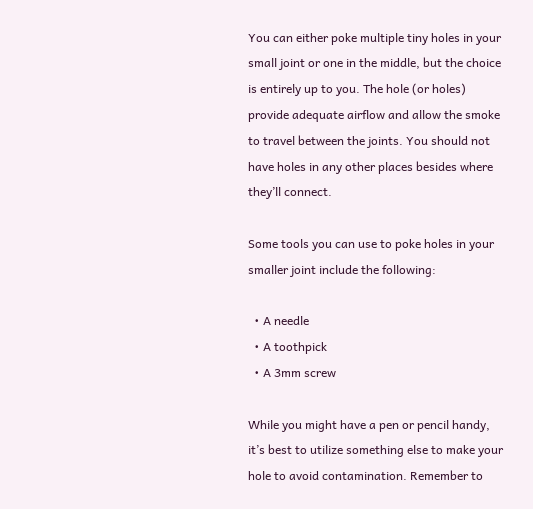You can either poke multiple tiny holes in your small joint or one in the middle, but the choice is entirely up to you. The hole (or holes) provide adequate airflow and allow the smoke to travel between the joints. You should not have holes in any other places besides where they’ll connect.

Some tools you can use to poke holes in your smaller joint include the following:

  • A needle
  • A toothpick
  • A 3mm screw

While you might have a pen or pencil handy, it’s best to utilize something else to make your hole to avoid contamination. Remember to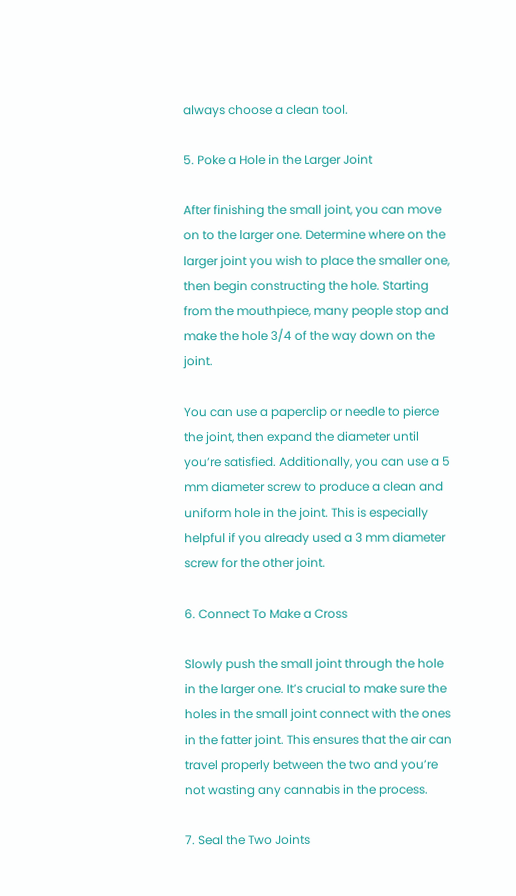always choose a clean tool.

5. Poke a Hole in the Larger Joint

After finishing the small joint, you can move on to the larger one. Determine where on the larger joint you wish to place the smaller one, then begin constructing the hole. Starting from the mouthpiece, many people stop and make the hole 3/4 of the way down on the joint.

You can use a paperclip or needle to pierce the joint, then expand the diameter until you’re satisfied. Additionally, you can use a 5 mm diameter screw to produce a clean and uniform hole in the joint. This is especially helpful if you already used a 3 mm diameter screw for the other joint.

6. Connect To Make a Cross

Slowly push the small joint through the hole in the larger one. It’s crucial to make sure the holes in the small joint connect with the ones in the fatter joint. This ensures that the air can travel properly between the two and you’re not wasting any cannabis in the process.

7. Seal the Two Joints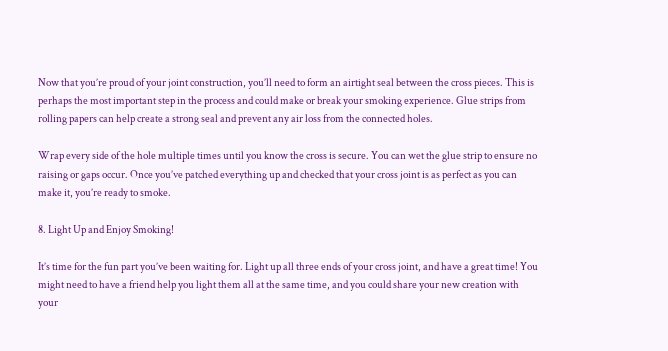Now that you’re proud of your joint construction, you’ll need to form an airtight seal between the cross pieces. This is perhaps the most important step in the process and could make or break your smoking experience. Glue strips from rolling papers can help create a strong seal and prevent any air loss from the connected holes.

Wrap every side of the hole multiple times until you know the cross is secure. You can wet the glue strip to ensure no raising or gaps occur. Once you’ve patched everything up and checked that your cross joint is as perfect as you can make it, you’re ready to smoke.

8. Light Up and Enjoy Smoking!

It’s time for the fun part you’ve been waiting for. Light up all three ends of your cross joint, and have a great time! You might need to have a friend help you light them all at the same time, and you could share your new creation with your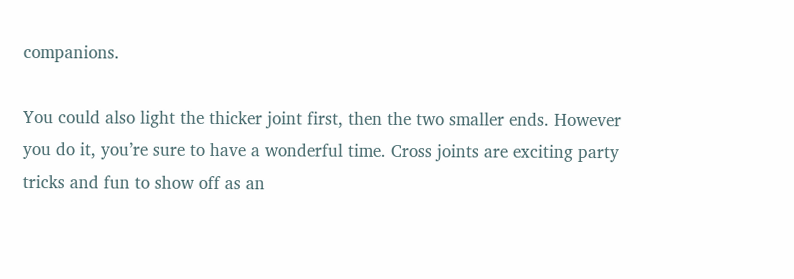companions.

You could also light the thicker joint first, then the two smaller ends. However you do it, you’re sure to have a wonderful time. Cross joints are exciting party tricks and fun to show off as an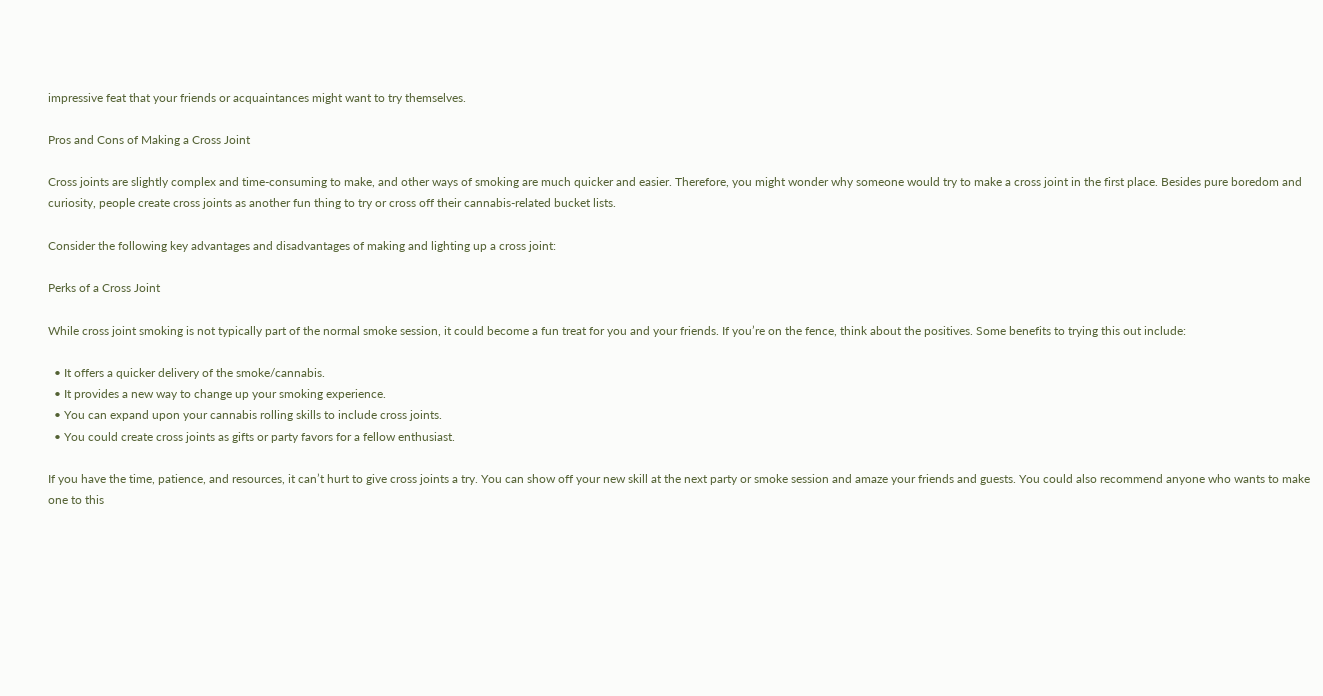impressive feat that your friends or acquaintances might want to try themselves.

Pros and Cons of Making a Cross Joint

Cross joints are slightly complex and time-consuming to make, and other ways of smoking are much quicker and easier. Therefore, you might wonder why someone would try to make a cross joint in the first place. Besides pure boredom and curiosity, people create cross joints as another fun thing to try or cross off their cannabis-related bucket lists.

Consider the following key advantages and disadvantages of making and lighting up a cross joint:

Perks of a Cross Joint

While cross joint smoking is not typically part of the normal smoke session, it could become a fun treat for you and your friends. If you’re on the fence, think about the positives. Some benefits to trying this out include:

  • It offers a quicker delivery of the smoke/cannabis.
  • It provides a new way to change up your smoking experience.
  • You can expand upon your cannabis rolling skills to include cross joints.
  • You could create cross joints as gifts or party favors for a fellow enthusiast.

If you have the time, patience, and resources, it can’t hurt to give cross joints a try. You can show off your new skill at the next party or smoke session and amaze your friends and guests. You could also recommend anyone who wants to make one to this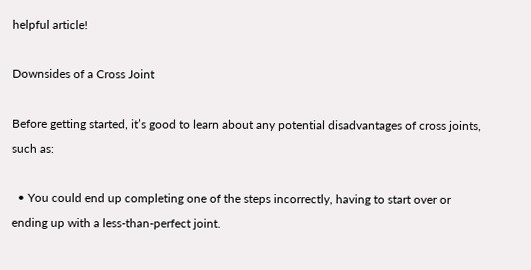helpful article!

Downsides of a Cross Joint

Before getting started, it’s good to learn about any potential disadvantages of cross joints, such as:

  • You could end up completing one of the steps incorrectly, having to start over or ending up with a less-than-perfect joint.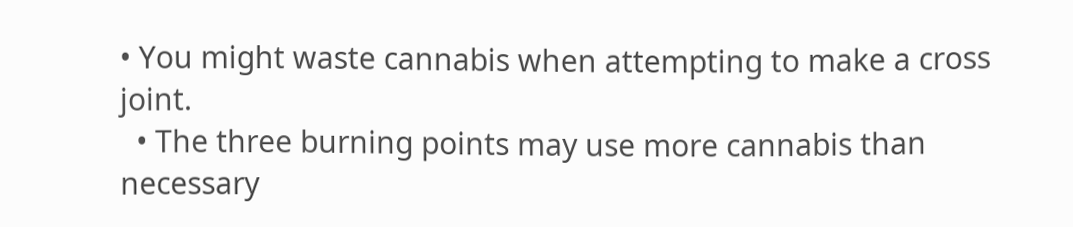• You might waste cannabis when attempting to make a cross joint.
  • The three burning points may use more cannabis than necessary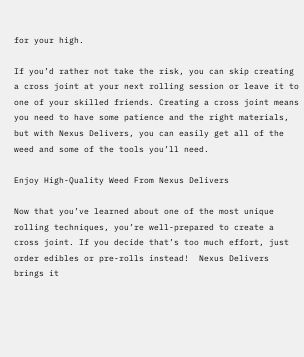for your high.

If you’d rather not take the risk, you can skip creating a cross joint at your next rolling session or leave it to one of your skilled friends. Creating a cross joint means you need to have some patience and the right materials, but with Nexus Delivers, you can easily get all of the weed and some of the tools you’ll need.

Enjoy High-Quality Weed From Nexus Delivers

Now that you’ve learned about one of the most unique rolling techniques, you’re well-prepared to create a cross joint. If you decide that’s too much effort, just order edibles or pre-rolls instead!  Nexus Delivers brings it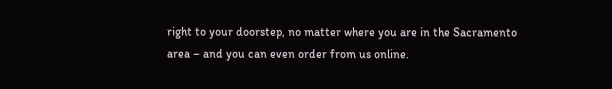right to your doorstep, no matter where you are in the Sacramento area – and you can even order from us online.